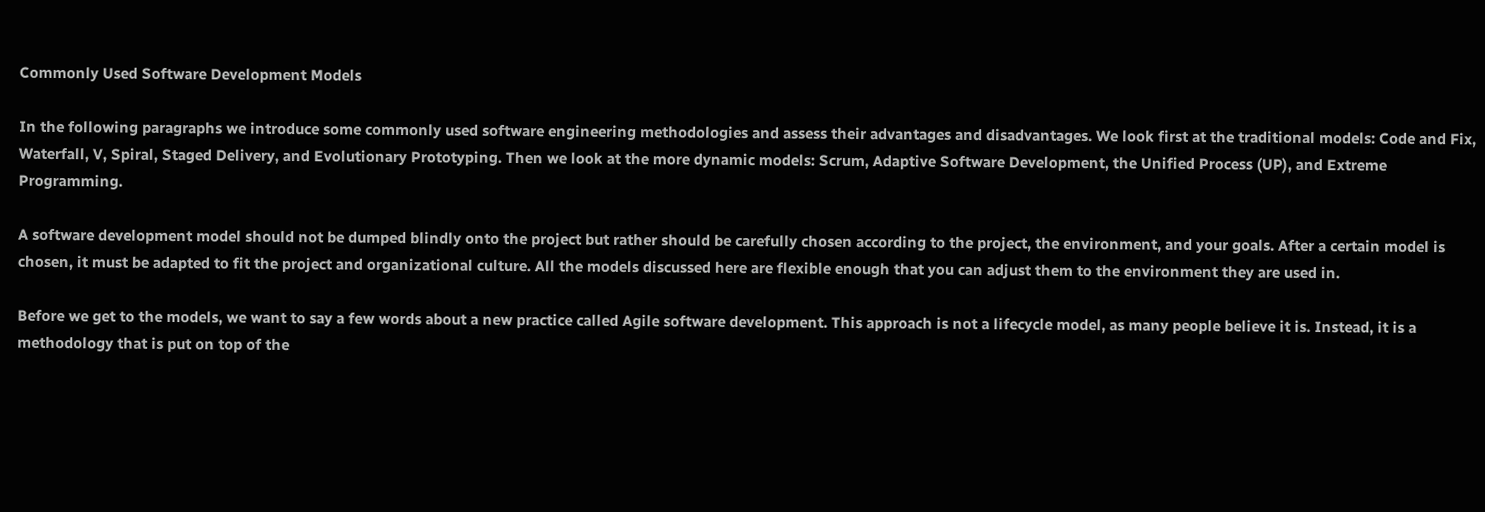Commonly Used Software Development Models

In the following paragraphs we introduce some commonly used software engineering methodologies and assess their advantages and disadvantages. We look first at the traditional models: Code and Fix, Waterfall, V, Spiral, Staged Delivery, and Evolutionary Prototyping. Then we look at the more dynamic models: Scrum, Adaptive Software Development, the Unified Process (UP), and Extreme Programming.

A software development model should not be dumped blindly onto the project but rather should be carefully chosen according to the project, the environment, and your goals. After a certain model is chosen, it must be adapted to fit the project and organizational culture. All the models discussed here are flexible enough that you can adjust them to the environment they are used in.

Before we get to the models, we want to say a few words about a new practice called Agile software development. This approach is not a lifecycle model, as many people believe it is. Instead, it is a methodology that is put on top of the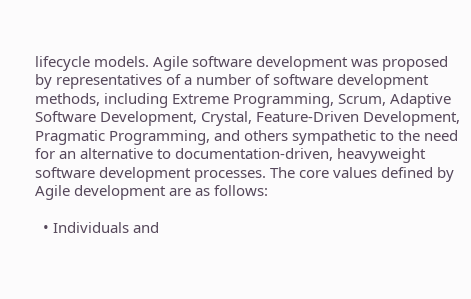lifecycle models. Agile software development was proposed by representatives of a number of software development methods, including Extreme Programming, Scrum, Adaptive Software Development, Crystal, Feature-Driven Development, Pragmatic Programming, and others sympathetic to the need for an alternative to documentation-driven, heavyweight software development processes. The core values defined by Agile development are as follows:

  • Individuals and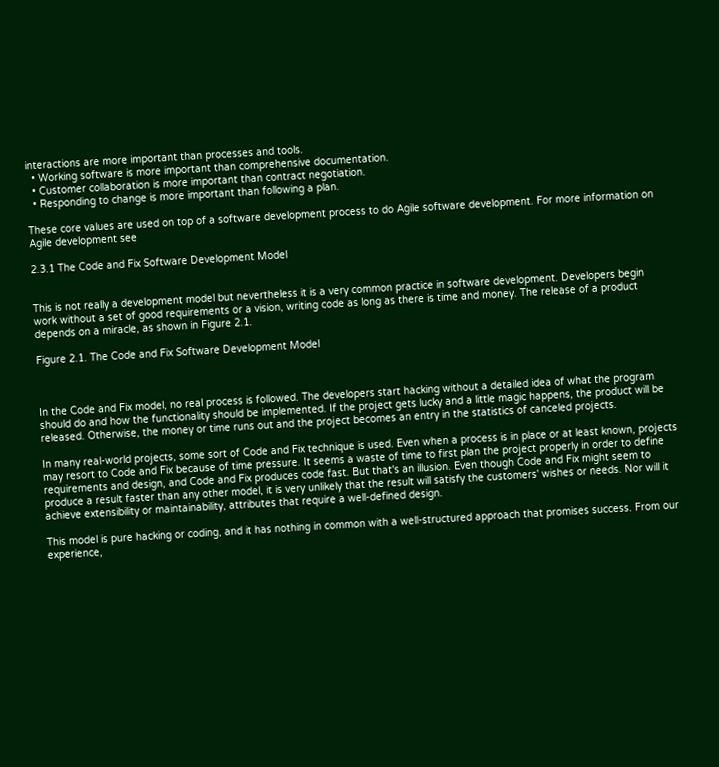interactions are more important than processes and tools.
  • Working software is more important than comprehensive documentation.
  • Customer collaboration is more important than contract negotiation.
  • Responding to change is more important than following a plan.

These core values are used on top of a software development process to do Agile software development. For more information on Agile development see

2.3.1 The Code and Fix Software Development Model


This is not really a development model but nevertheless it is a very common practice in software development. Developers begin work without a set of good requirements or a vision, writing code as long as there is time and money. The release of a product depends on a miracle, as shown in Figure 2.1.

Figure 2.1. The Code and Fix Software Development Model



In the Code and Fix model, no real process is followed. The developers start hacking without a detailed idea of what the program should do and how the functionality should be implemented. If the project gets lucky and a little magic happens, the product will be released. Otherwise, the money or time runs out and the project becomes an entry in the statistics of canceled projects.

In many real-world projects, some sort of Code and Fix technique is used. Even when a process is in place or at least known, projects may resort to Code and Fix because of time pressure. It seems a waste of time to first plan the project properly in order to define requirements and design, and Code and Fix produces code fast. But that's an illusion. Even though Code and Fix might seem to produce a result faster than any other model, it is very unlikely that the result will satisfy the customers' wishes or needs. Nor will it achieve extensibility or maintainability, attributes that require a well-defined design.

This model is pure hacking or coding, and it has nothing in common with a well-structured approach that promises success. From our experience,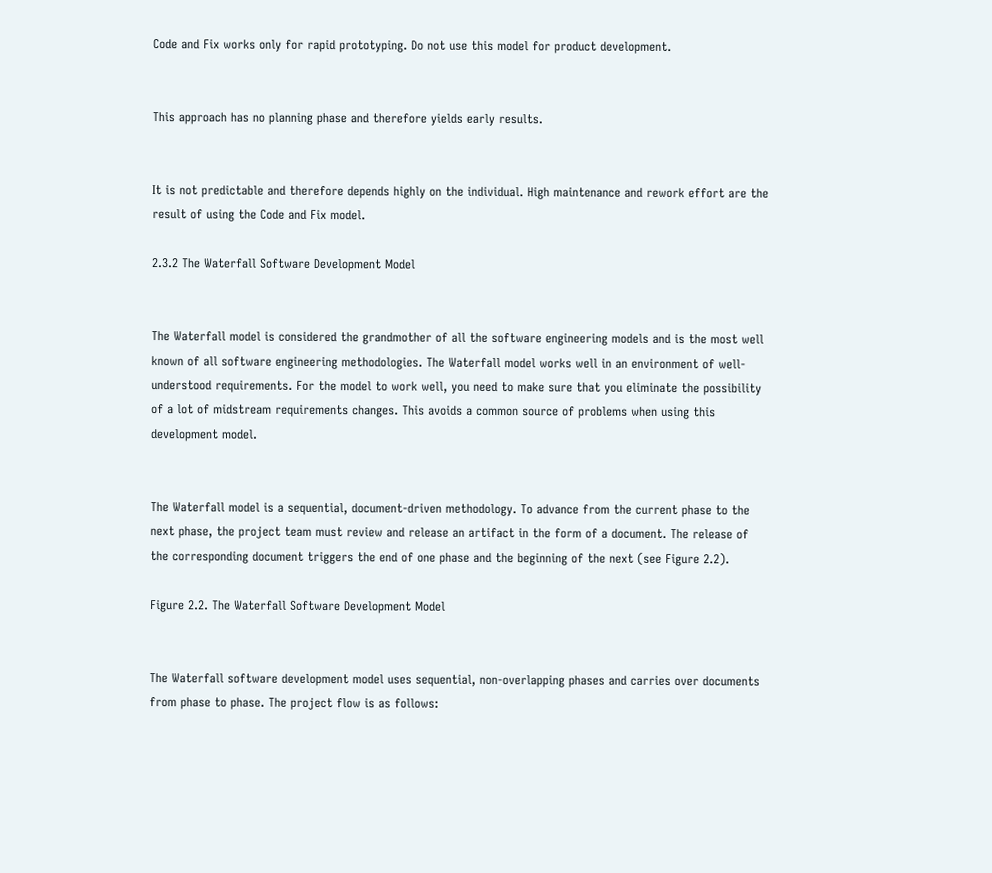Code and Fix works only for rapid prototyping. Do not use this model for product development.


This approach has no planning phase and therefore yields early results.


It is not predictable and therefore depends highly on the individual. High maintenance and rework effort are the result of using the Code and Fix model.

2.3.2 The Waterfall Software Development Model


The Waterfall model is considered the grandmother of all the software engineering models and is the most well known of all software engineering methodologies. The Waterfall model works well in an environment of well-understood requirements. For the model to work well, you need to make sure that you eliminate the possibility of a lot of midstream requirements changes. This avoids a common source of problems when using this development model.


The Waterfall model is a sequential, document-driven methodology. To advance from the current phase to the next phase, the project team must review and release an artifact in the form of a document. The release of the corresponding document triggers the end of one phase and the beginning of the next (see Figure 2.2).

Figure 2.2. The Waterfall Software Development Model


The Waterfall software development model uses sequential, non-overlapping phases and carries over documents from phase to phase. The project flow is as follows: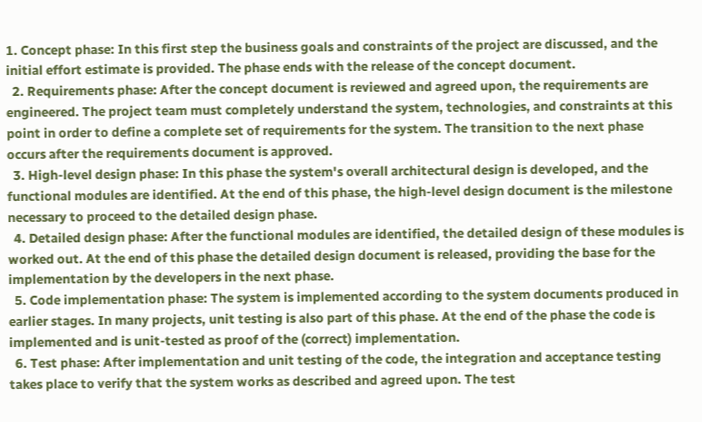1. Concept phase: In this first step the business goals and constraints of the project are discussed, and the initial effort estimate is provided. The phase ends with the release of the concept document.
  2. Requirements phase: After the concept document is reviewed and agreed upon, the requirements are engineered. The project team must completely understand the system, technologies, and constraints at this point in order to define a complete set of requirements for the system. The transition to the next phase occurs after the requirements document is approved.
  3. High-level design phase: In this phase the system's overall architectural design is developed, and the functional modules are identified. At the end of this phase, the high-level design document is the milestone necessary to proceed to the detailed design phase.
  4. Detailed design phase: After the functional modules are identified, the detailed design of these modules is worked out. At the end of this phase the detailed design document is released, providing the base for the implementation by the developers in the next phase.
  5. Code implementation phase: The system is implemented according to the system documents produced in earlier stages. In many projects, unit testing is also part of this phase. At the end of the phase the code is implemented and is unit-tested as proof of the (correct) implementation.
  6. Test phase: After implementation and unit testing of the code, the integration and acceptance testing takes place to verify that the system works as described and agreed upon. The test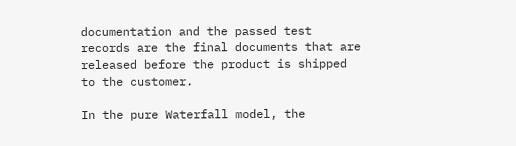documentation and the passed test records are the final documents that are released before the product is shipped to the customer.

In the pure Waterfall model, the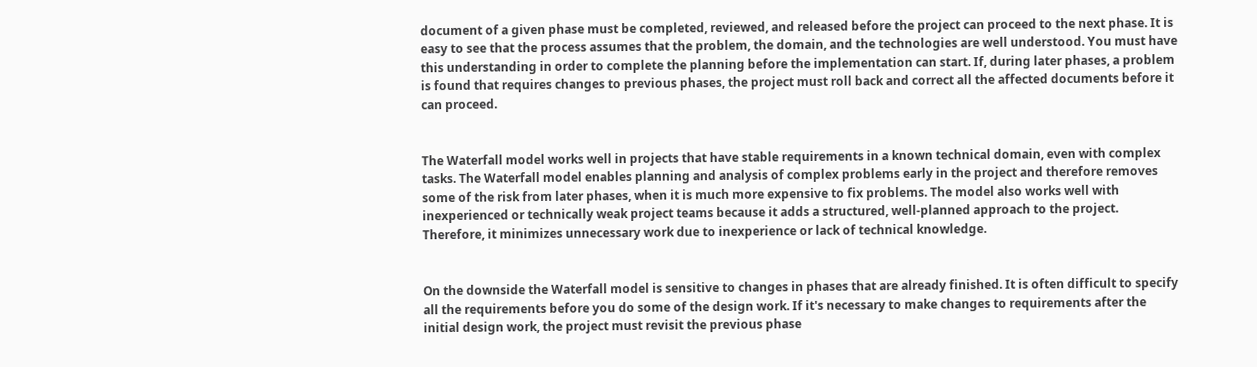document of a given phase must be completed, reviewed, and released before the project can proceed to the next phase. It is easy to see that the process assumes that the problem, the domain, and the technologies are well understood. You must have this understanding in order to complete the planning before the implementation can start. If, during later phases, a problem is found that requires changes to previous phases, the project must roll back and correct all the affected documents before it can proceed.


The Waterfall model works well in projects that have stable requirements in a known technical domain, even with complex tasks. The Waterfall model enables planning and analysis of complex problems early in the project and therefore removes some of the risk from later phases, when it is much more expensive to fix problems. The model also works well with inexperienced or technically weak project teams because it adds a structured, well-planned approach to the project. Therefore, it minimizes unnecessary work due to inexperience or lack of technical knowledge.


On the downside the Waterfall model is sensitive to changes in phases that are already finished. It is often difficult to specify all the requirements before you do some of the design work. If it's necessary to make changes to requirements after the initial design work, the project must revisit the previous phase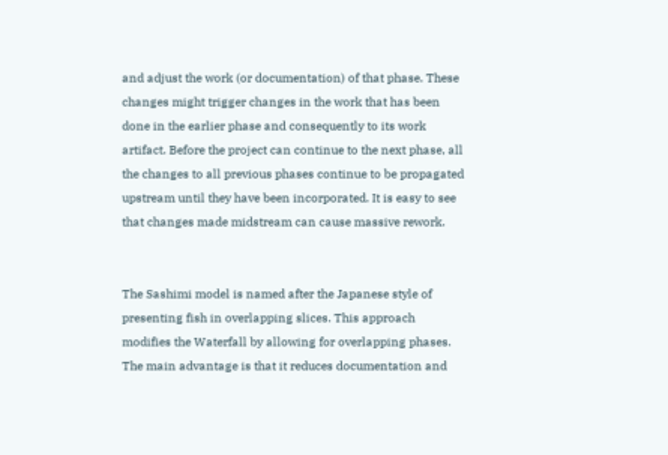and adjust the work (or documentation) of that phase. These changes might trigger changes in the work that has been done in the earlier phase and consequently to its work artifact. Before the project can continue to the next phase, all the changes to all previous phases continue to be propagated upstream until they have been incorporated. It is easy to see that changes made midstream can cause massive rework.


The Sashimi model is named after the Japanese style of presenting fish in overlapping slices. This approach modifies the Waterfall by allowing for overlapping phases. The main advantage is that it reduces documentation and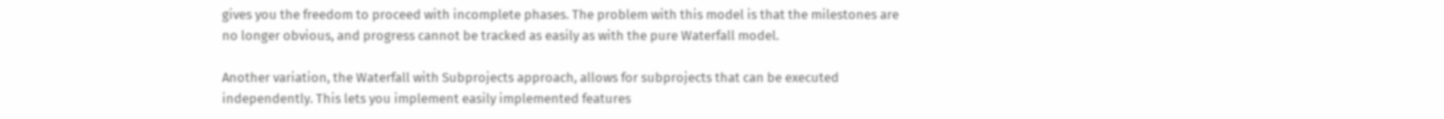gives you the freedom to proceed with incomplete phases. The problem with this model is that the milestones are no longer obvious, and progress cannot be tracked as easily as with the pure Waterfall model.

Another variation, the Waterfall with Subprojects approach, allows for subprojects that can be executed independently. This lets you implement easily implemented features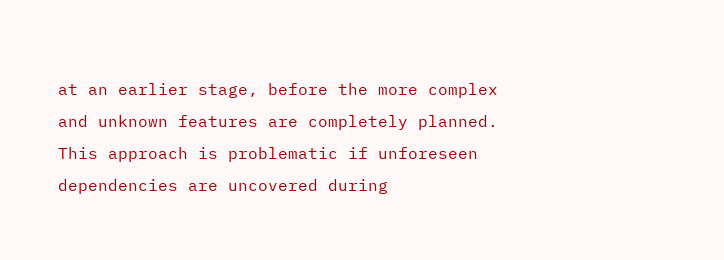at an earlier stage, before the more complex and unknown features are completely planned. This approach is problematic if unforeseen dependencies are uncovered during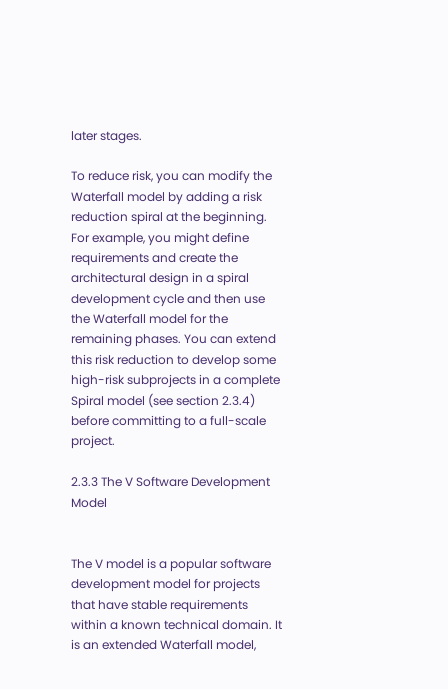later stages.

To reduce risk, you can modify the Waterfall model by adding a risk reduction spiral at the beginning. For example, you might define requirements and create the architectural design in a spiral development cycle and then use the Waterfall model for the remaining phases. You can extend this risk reduction to develop some high-risk subprojects in a complete Spiral model (see section 2.3.4) before committing to a full-scale project.

2.3.3 The V Software Development Model


The V model is a popular software development model for projects that have stable requirements within a known technical domain. It is an extended Waterfall model,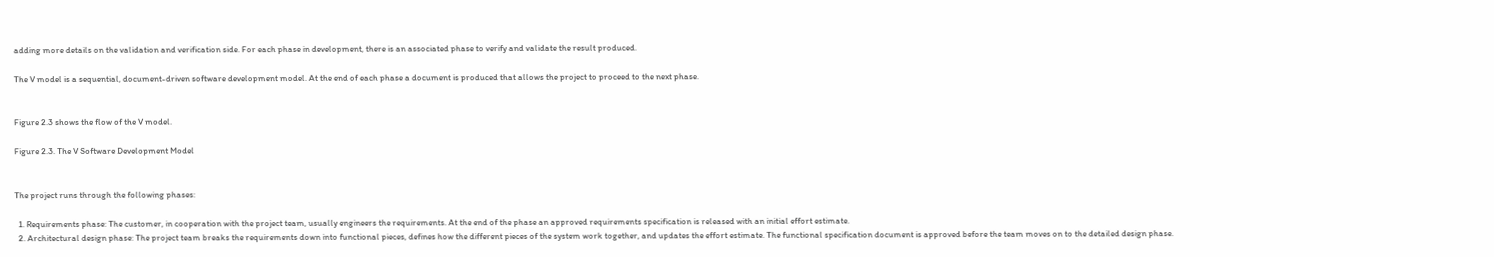adding more details on the validation and verification side. For each phase in development, there is an associated phase to verify and validate the result produced.

The V model is a sequential, document-driven software development model. At the end of each phase a document is produced that allows the project to proceed to the next phase.


Figure 2.3 shows the flow of the V model.

Figure 2.3. The V Software Development Model


The project runs through the following phases:

  1. Requirements phase: The customer, in cooperation with the project team, usually engineers the requirements. At the end of the phase an approved requirements specification is released with an initial effort estimate.
  2. Architectural design phase: The project team breaks the requirements down into functional pieces, defines how the different pieces of the system work together, and updates the effort estimate. The functional specification document is approved before the team moves on to the detailed design phase.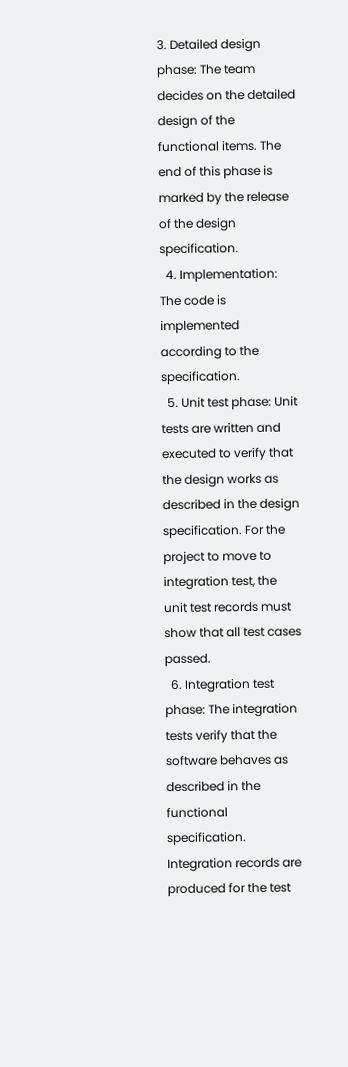3. Detailed design phase: The team decides on the detailed design of the functional items. The end of this phase is marked by the release of the design specification.
  4. Implementation: The code is implemented according to the specification.
  5. Unit test phase: Unit tests are written and executed to verify that the design works as described in the design specification. For the project to move to integration test, the unit test records must show that all test cases passed.
  6. Integration test phase: The integration tests verify that the software behaves as described in the functional specification. Integration records are produced for the test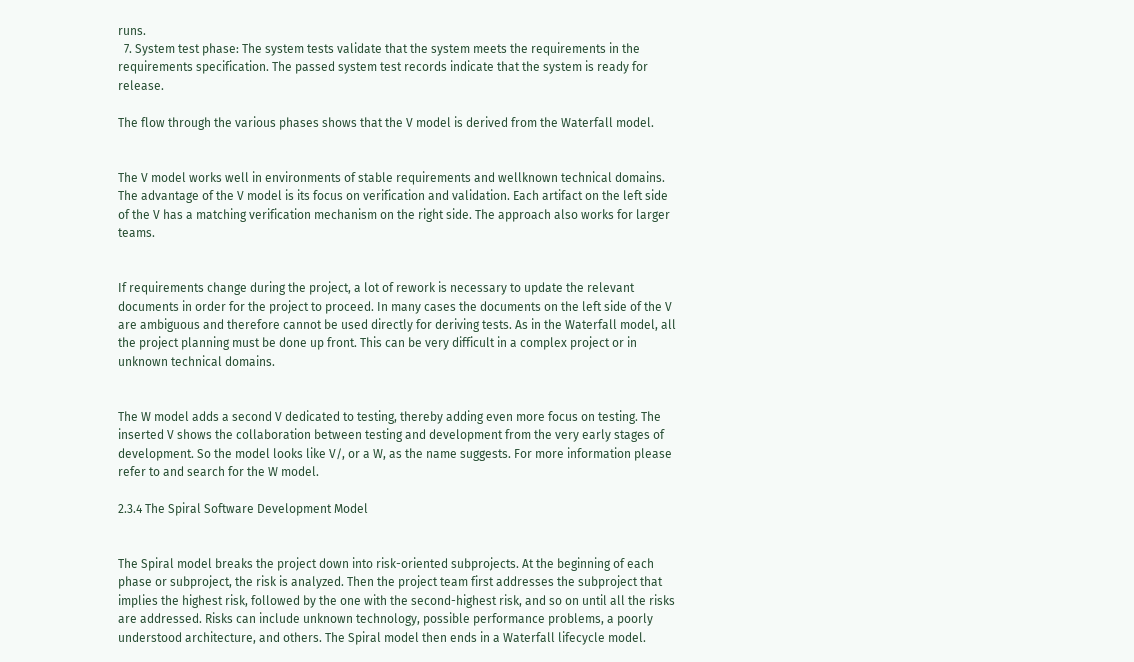runs.
  7. System test phase: The system tests validate that the system meets the requirements in the requirements specification. The passed system test records indicate that the system is ready for release.

The flow through the various phases shows that the V model is derived from the Waterfall model.


The V model works well in environments of stable requirements and wellknown technical domains. The advantage of the V model is its focus on verification and validation. Each artifact on the left side of the V has a matching verification mechanism on the right side. The approach also works for larger teams.


If requirements change during the project, a lot of rework is necessary to update the relevant documents in order for the project to proceed. In many cases the documents on the left side of the V are ambiguous and therefore cannot be used directly for deriving tests. As in the Waterfall model, all the project planning must be done up front. This can be very difficult in a complex project or in unknown technical domains.


The W model adds a second V dedicated to testing, thereby adding even more focus on testing. The inserted V shows the collaboration between testing and development from the very early stages of development. So the model looks like V/, or a W, as the name suggests. For more information please refer to and search for the W model.

2.3.4 The Spiral Software Development Model


The Spiral model breaks the project down into risk-oriented subprojects. At the beginning of each phase or subproject, the risk is analyzed. Then the project team first addresses the subproject that implies the highest risk, followed by the one with the second-highest risk, and so on until all the risks are addressed. Risks can include unknown technology, possible performance problems, a poorly understood architecture, and others. The Spiral model then ends in a Waterfall lifecycle model.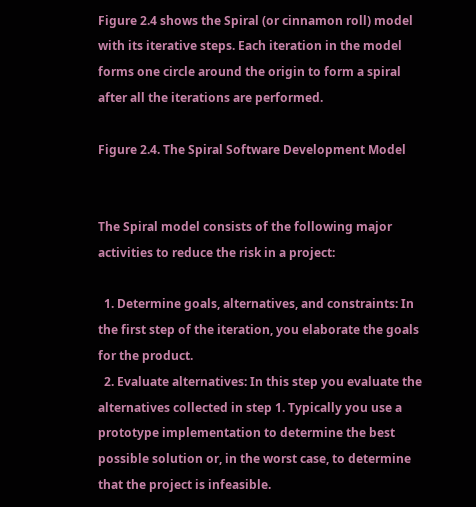Figure 2.4 shows the Spiral (or cinnamon roll) model with its iterative steps. Each iteration in the model forms one circle around the origin to form a spiral after all the iterations are performed.

Figure 2.4. The Spiral Software Development Model


The Spiral model consists of the following major activities to reduce the risk in a project:

  1. Determine goals, alternatives, and constraints: In the first step of the iteration, you elaborate the goals for the product.
  2. Evaluate alternatives: In this step you evaluate the alternatives collected in step 1. Typically you use a prototype implementation to determine the best possible solution or, in the worst case, to determine that the project is infeasible.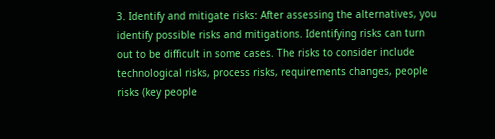3. Identify and mitigate risks: After assessing the alternatives, you identify possible risks and mitigations. Identifying risks can turn out to be difficult in some cases. The risks to consider include technological risks, process risks, requirements changes, people risks (key people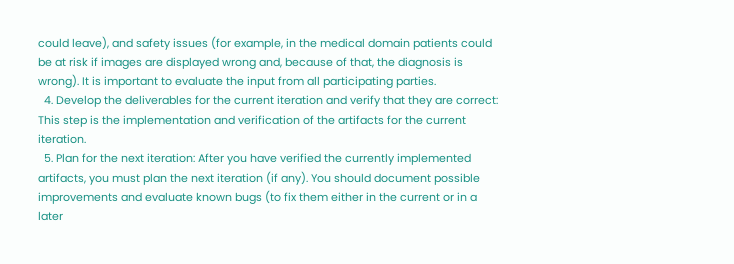could leave), and safety issues (for example, in the medical domain patients could be at risk if images are displayed wrong and, because of that, the diagnosis is wrong). It is important to evaluate the input from all participating parties.
  4. Develop the deliverables for the current iteration and verify that they are correct: This step is the implementation and verification of the artifacts for the current iteration.
  5. Plan for the next iteration: After you have verified the currently implemented artifacts, you must plan the next iteration (if any). You should document possible improvements and evaluate known bugs (to fix them either in the current or in a later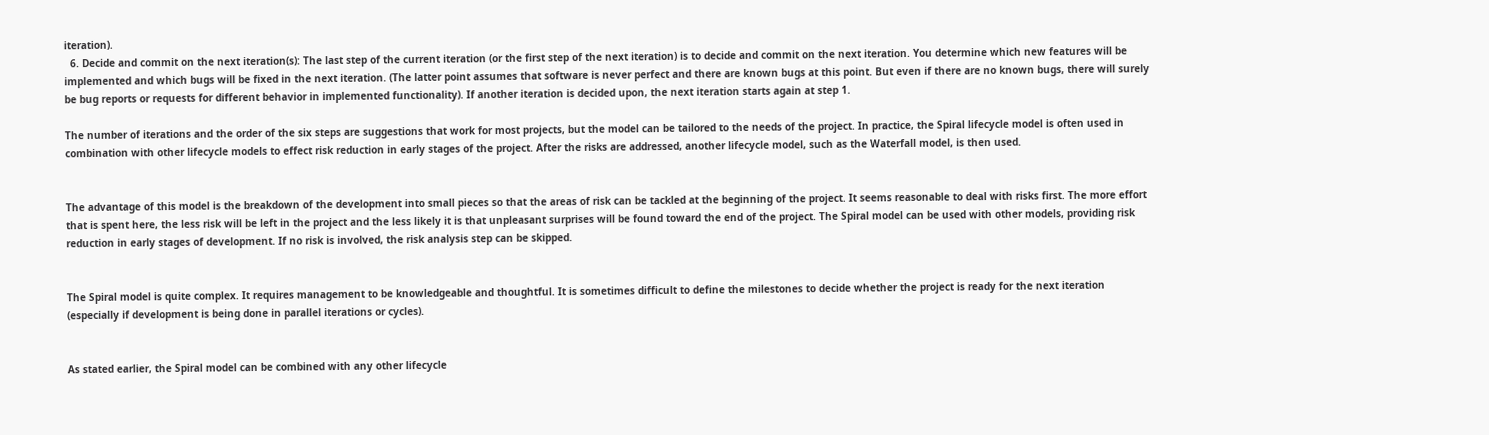iteration).
  6. Decide and commit on the next iteration(s): The last step of the current iteration (or the first step of the next iteration) is to decide and commit on the next iteration. You determine which new features will be implemented and which bugs will be fixed in the next iteration. (The latter point assumes that software is never perfect and there are known bugs at this point. But even if there are no known bugs, there will surely be bug reports or requests for different behavior in implemented functionality). If another iteration is decided upon, the next iteration starts again at step 1.

The number of iterations and the order of the six steps are suggestions that work for most projects, but the model can be tailored to the needs of the project. In practice, the Spiral lifecycle model is often used in combination with other lifecycle models to effect risk reduction in early stages of the project. After the risks are addressed, another lifecycle model, such as the Waterfall model, is then used.


The advantage of this model is the breakdown of the development into small pieces so that the areas of risk can be tackled at the beginning of the project. It seems reasonable to deal with risks first. The more effort that is spent here, the less risk will be left in the project and the less likely it is that unpleasant surprises will be found toward the end of the project. The Spiral model can be used with other models, providing risk reduction in early stages of development. If no risk is involved, the risk analysis step can be skipped.


The Spiral model is quite complex. It requires management to be knowledgeable and thoughtful. It is sometimes difficult to define the milestones to decide whether the project is ready for the next iteration (especially if development is being done in parallel iterations or cycles).


As stated earlier, the Spiral model can be combined with any other lifecycle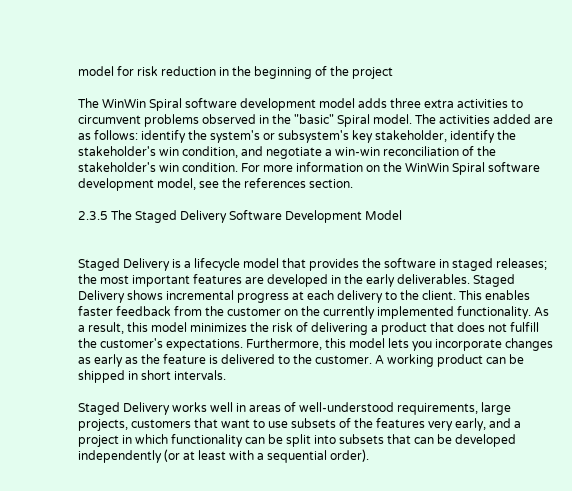model for risk reduction in the beginning of the project

The WinWin Spiral software development model adds three extra activities to circumvent problems observed in the "basic" Spiral model. The activities added are as follows: identify the system's or subsystem's key stakeholder, identify the stakeholder's win condition, and negotiate a win-win reconciliation of the stakeholder's win condition. For more information on the WinWin Spiral software development model, see the references section.

2.3.5 The Staged Delivery Software Development Model


Staged Delivery is a lifecycle model that provides the software in staged releases; the most important features are developed in the early deliverables. Staged Delivery shows incremental progress at each delivery to the client. This enables faster feedback from the customer on the currently implemented functionality. As a result, this model minimizes the risk of delivering a product that does not fulfill the customer's expectations. Furthermore, this model lets you incorporate changes as early as the feature is delivered to the customer. A working product can be shipped in short intervals.

Staged Delivery works well in areas of well-understood requirements, large projects, customers that want to use subsets of the features very early, and a project in which functionality can be split into subsets that can be developed independently (or at least with a sequential order).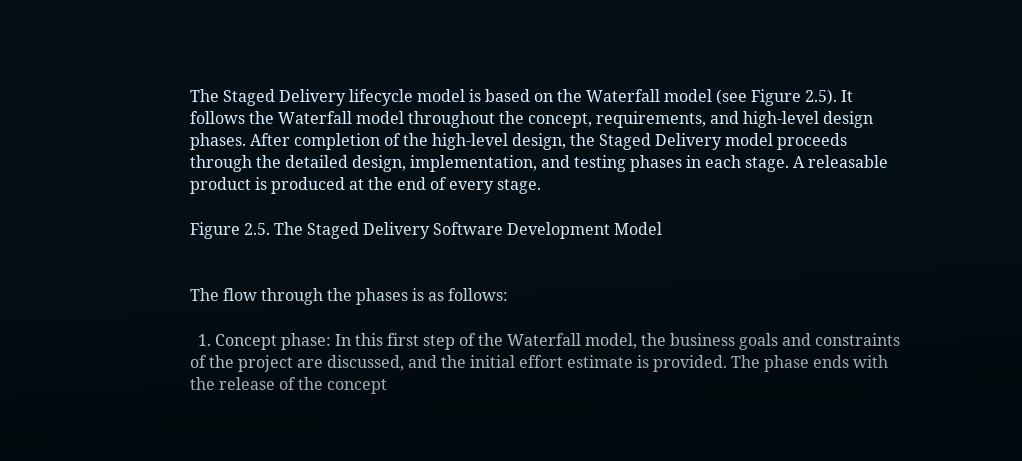The Staged Delivery lifecycle model is based on the Waterfall model (see Figure 2.5). It follows the Waterfall model throughout the concept, requirements, and high-level design phases. After completion of the high-level design, the Staged Delivery model proceeds through the detailed design, implementation, and testing phases in each stage. A releasable product is produced at the end of every stage.

Figure 2.5. The Staged Delivery Software Development Model


The flow through the phases is as follows:

  1. Concept phase: In this first step of the Waterfall model, the business goals and constraints of the project are discussed, and the initial effort estimate is provided. The phase ends with the release of the concept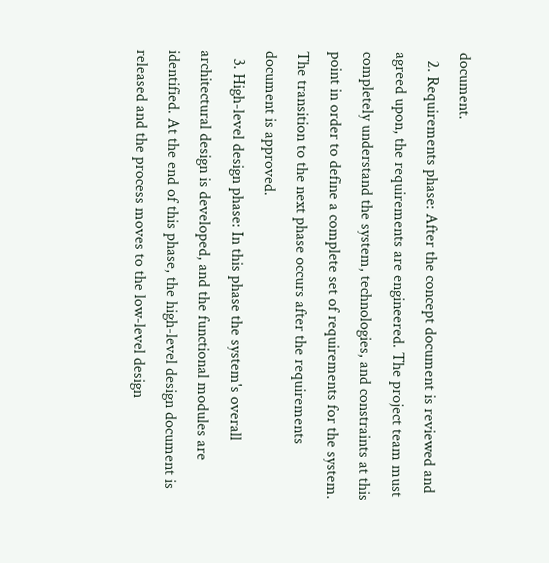document.
  2. Requirements phase: After the concept document is reviewed and agreed upon, the requirements are engineered. The project team must completely understand the system, technologies, and constraints at this point in order to define a complete set of requirements for the system. The transition to the next phase occurs after the requirements document is approved.
  3. High-level design phase: In this phase the system's overall architectural design is developed, and the functional modules are identified. At the end of this phase, the high-level design document is released and the process moves to the low-level design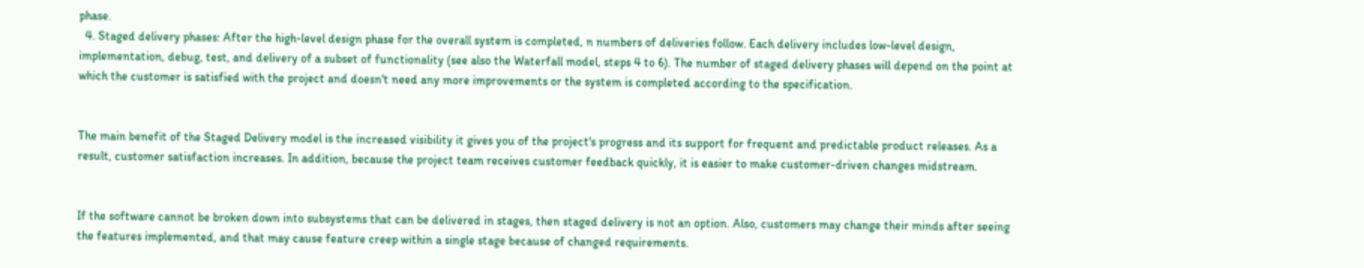phase.
  4. Staged delivery phases: After the high-level design phase for the overall system is completed, n numbers of deliveries follow. Each delivery includes low-level design, implementation, debug, test, and delivery of a subset of functionality (see also the Waterfall model, steps 4 to 6). The number of staged delivery phases will depend on the point at which the customer is satisfied with the project and doesn't need any more improvements or the system is completed according to the specification.


The main benefit of the Staged Delivery model is the increased visibility it gives you of the project's progress and its support for frequent and predictable product releases. As a result, customer satisfaction increases. In addition, because the project team receives customer feedback quickly, it is easier to make customer-driven changes midstream.


If the software cannot be broken down into subsystems that can be delivered in stages, then staged delivery is not an option. Also, customers may change their minds after seeing the features implemented, and that may cause feature creep within a single stage because of changed requirements.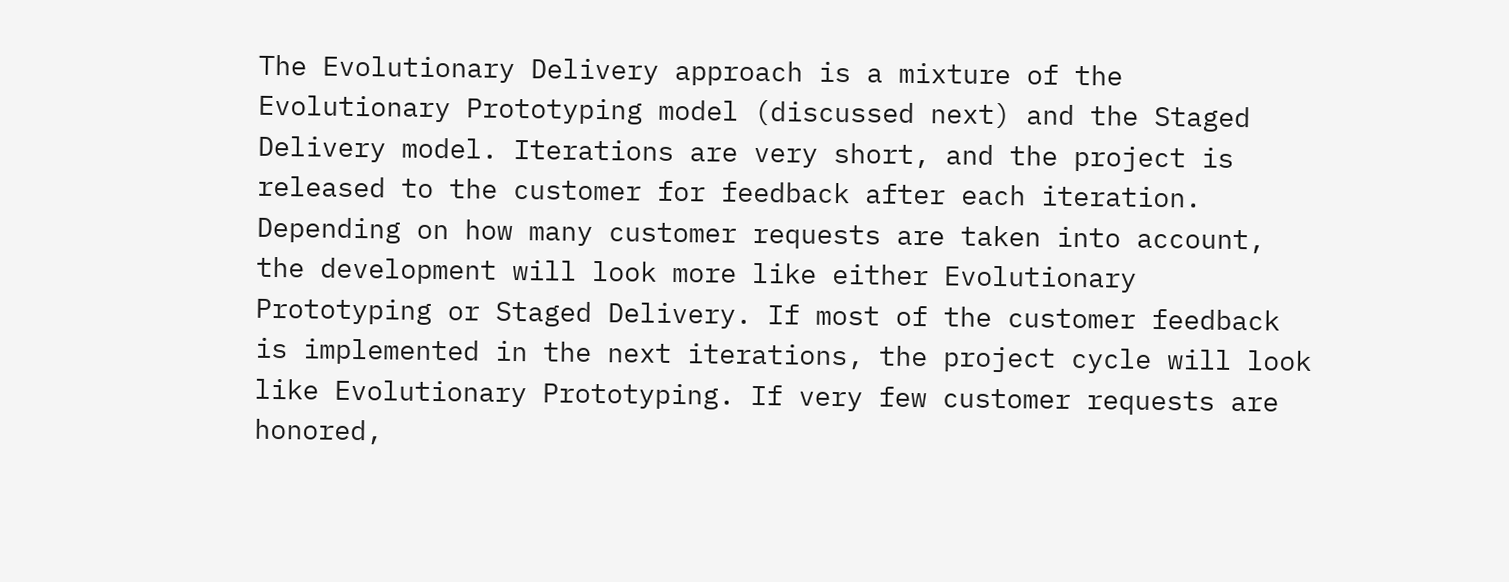The Evolutionary Delivery approach is a mixture of the Evolutionary Prototyping model (discussed next) and the Staged Delivery model. Iterations are very short, and the project is released to the customer for feedback after each iteration. Depending on how many customer requests are taken into account, the development will look more like either Evolutionary Prototyping or Staged Delivery. If most of the customer feedback is implemented in the next iterations, the project cycle will look like Evolutionary Prototyping. If very few customer requests are honored,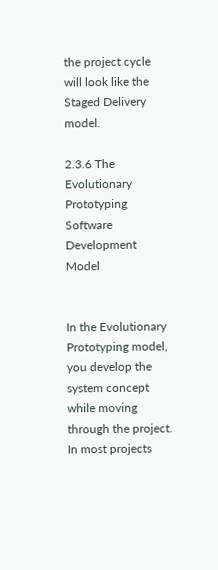the project cycle will look like the Staged Delivery model.

2.3.6 The Evolutionary Prototyping Software Development Model


In the Evolutionary Prototyping model, you develop the system concept while moving through the project. In most projects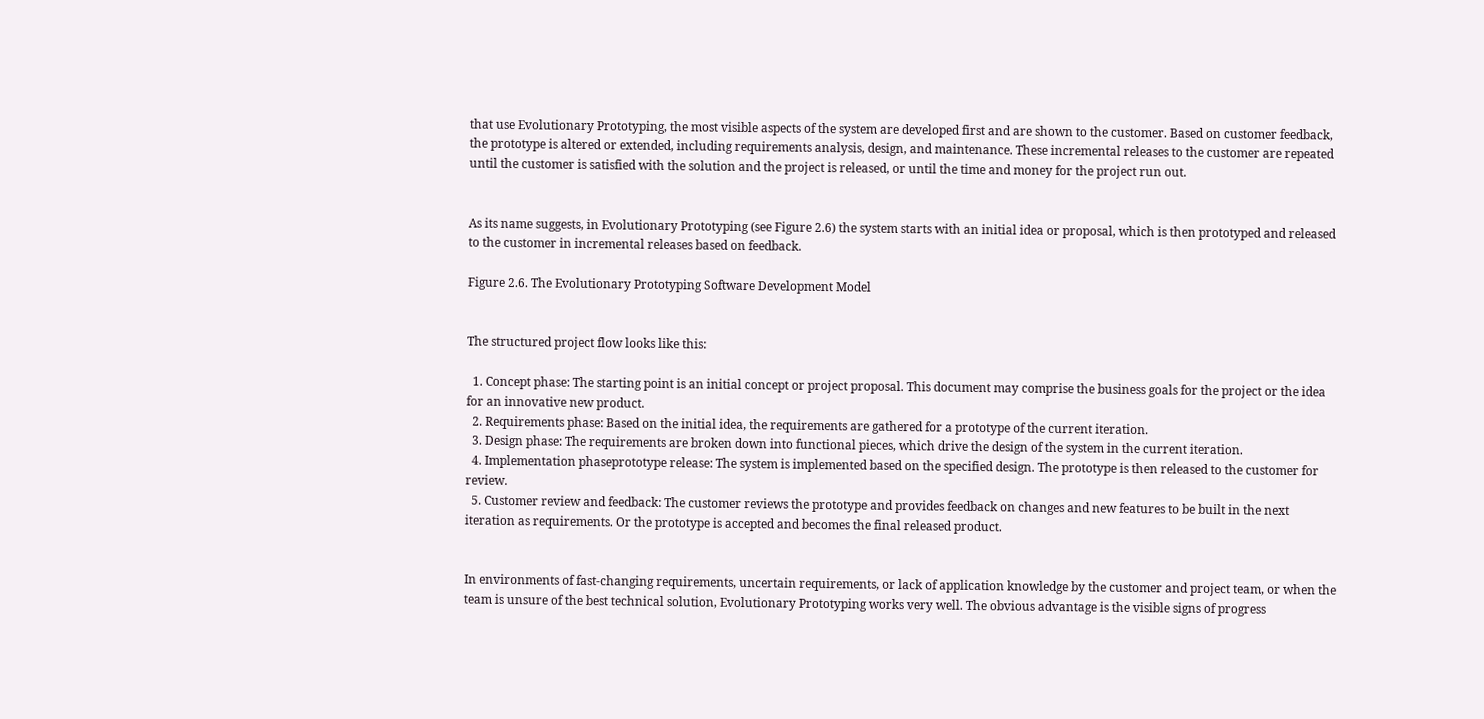that use Evolutionary Prototyping, the most visible aspects of the system are developed first and are shown to the customer. Based on customer feedback, the prototype is altered or extended, including requirements analysis, design, and maintenance. These incremental releases to the customer are repeated until the customer is satisfied with the solution and the project is released, or until the time and money for the project run out.


As its name suggests, in Evolutionary Prototyping (see Figure 2.6) the system starts with an initial idea or proposal, which is then prototyped and released to the customer in incremental releases based on feedback.

Figure 2.6. The Evolutionary Prototyping Software Development Model


The structured project flow looks like this:

  1. Concept phase: The starting point is an initial concept or project proposal. This document may comprise the business goals for the project or the idea for an innovative new product.
  2. Requirements phase: Based on the initial idea, the requirements are gathered for a prototype of the current iteration.
  3. Design phase: The requirements are broken down into functional pieces, which drive the design of the system in the current iteration.
  4. Implementation phaseprototype release: The system is implemented based on the specified design. The prototype is then released to the customer for review.
  5. Customer review and feedback: The customer reviews the prototype and provides feedback on changes and new features to be built in the next iteration as requirements. Or the prototype is accepted and becomes the final released product.


In environments of fast-changing requirements, uncertain requirements, or lack of application knowledge by the customer and project team, or when the team is unsure of the best technical solution, Evolutionary Prototyping works very well. The obvious advantage is the visible signs of progress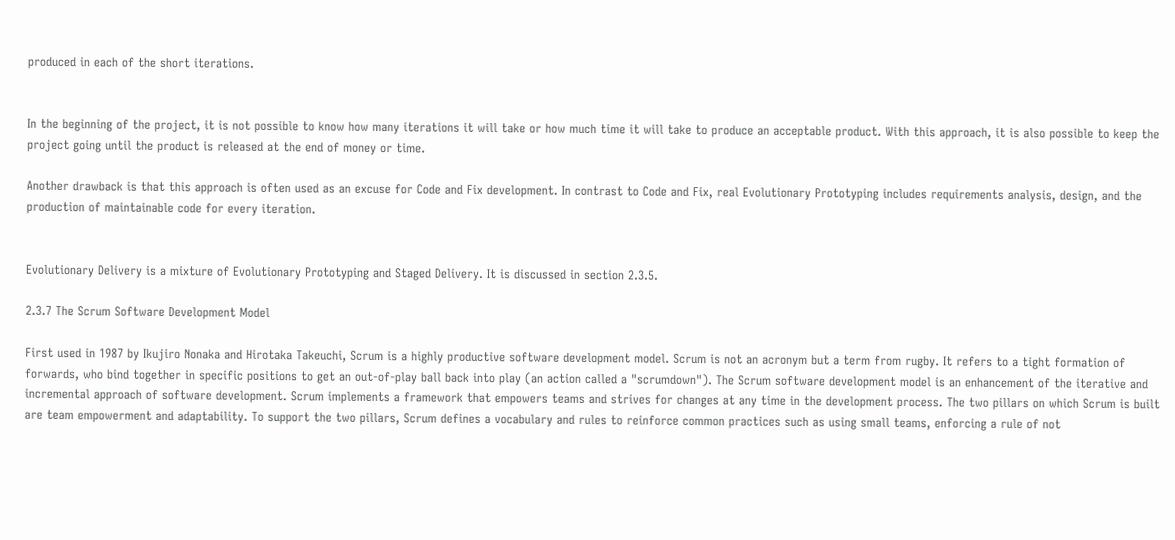produced in each of the short iterations.


In the beginning of the project, it is not possible to know how many iterations it will take or how much time it will take to produce an acceptable product. With this approach, it is also possible to keep the project going until the product is released at the end of money or time.

Another drawback is that this approach is often used as an excuse for Code and Fix development. In contrast to Code and Fix, real Evolutionary Prototyping includes requirements analysis, design, and the production of maintainable code for every iteration.


Evolutionary Delivery is a mixture of Evolutionary Prototyping and Staged Delivery. It is discussed in section 2.3.5.

2.3.7 The Scrum Software Development Model

First used in 1987 by Ikujiro Nonaka and Hirotaka Takeuchi, Scrum is a highly productive software development model. Scrum is not an acronym but a term from rugby. It refers to a tight formation of forwards, who bind together in specific positions to get an out-of-play ball back into play (an action called a "scrumdown"). The Scrum software development model is an enhancement of the iterative and incremental approach of software development. Scrum implements a framework that empowers teams and strives for changes at any time in the development process. The two pillars on which Scrum is built are team empowerment and adaptability. To support the two pillars, Scrum defines a vocabulary and rules to reinforce common practices such as using small teams, enforcing a rule of not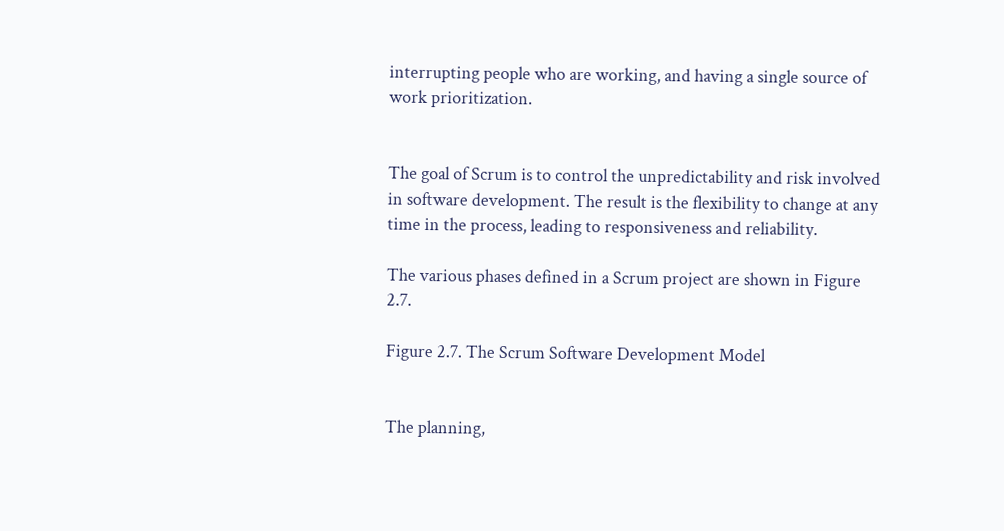interrupting people who are working, and having a single source of work prioritization.


The goal of Scrum is to control the unpredictability and risk involved in software development. The result is the flexibility to change at any time in the process, leading to responsiveness and reliability.

The various phases defined in a Scrum project are shown in Figure 2.7.

Figure 2.7. The Scrum Software Development Model


The planning,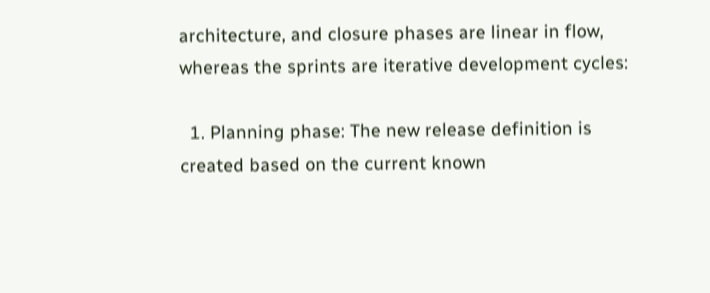architecture, and closure phases are linear in flow, whereas the sprints are iterative development cycles:

  1. Planning phase: The new release definition is created based on the current known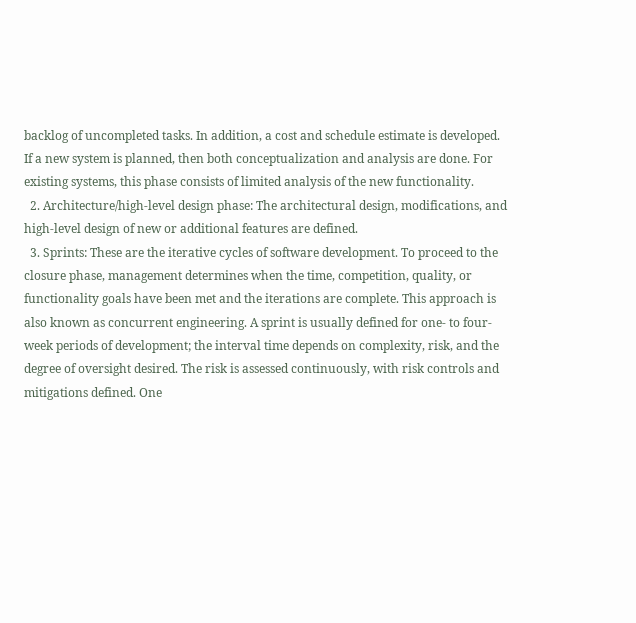backlog of uncompleted tasks. In addition, a cost and schedule estimate is developed. If a new system is planned, then both conceptualization and analysis are done. For existing systems, this phase consists of limited analysis of the new functionality.
  2. Architecture/high-level design phase: The architectural design, modifications, and high-level design of new or additional features are defined.
  3. Sprints: These are the iterative cycles of software development. To proceed to the closure phase, management determines when the time, competition, quality, or functionality goals have been met and the iterations are complete. This approach is also known as concurrent engineering. A sprint is usually defined for one- to four-week periods of development; the interval time depends on complexity, risk, and the degree of oversight desired. The risk is assessed continuously, with risk controls and mitigations defined. One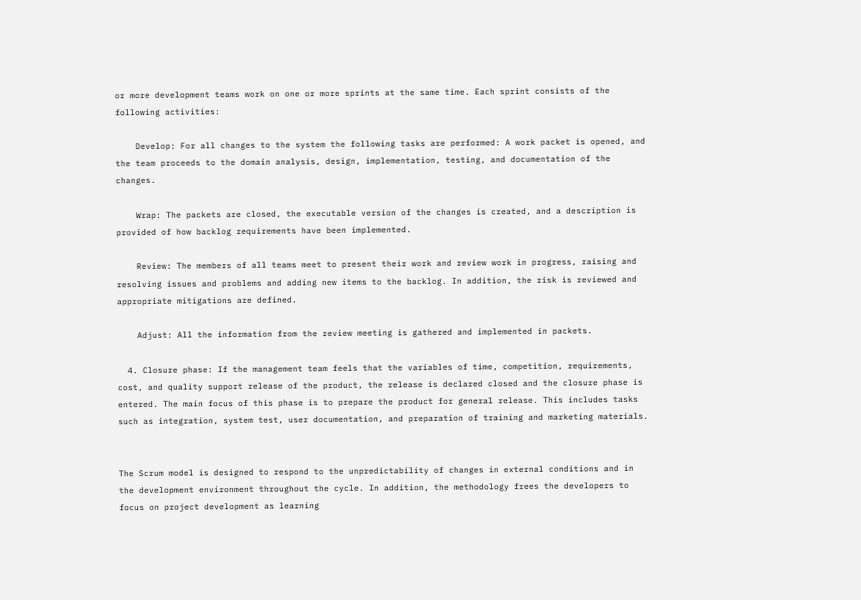or more development teams work on one or more sprints at the same time. Each sprint consists of the following activities:

    Develop: For all changes to the system the following tasks are performed: A work packet is opened, and the team proceeds to the domain analysis, design, implementation, testing, and documentation of the changes.

    Wrap: The packets are closed, the executable version of the changes is created, and a description is provided of how backlog requirements have been implemented.

    Review: The members of all teams meet to present their work and review work in progress, raising and resolving issues and problems and adding new items to the backlog. In addition, the risk is reviewed and appropriate mitigations are defined.

    Adjust: All the information from the review meeting is gathered and implemented in packets.

  4. Closure phase: If the management team feels that the variables of time, competition, requirements, cost, and quality support release of the product, the release is declared closed and the closure phase is entered. The main focus of this phase is to prepare the product for general release. This includes tasks such as integration, system test, user documentation, and preparation of training and marketing materials.


The Scrum model is designed to respond to the unpredictability of changes in external conditions and in the development environment throughout the cycle. In addition, the methodology frees the developers to focus on project development as learning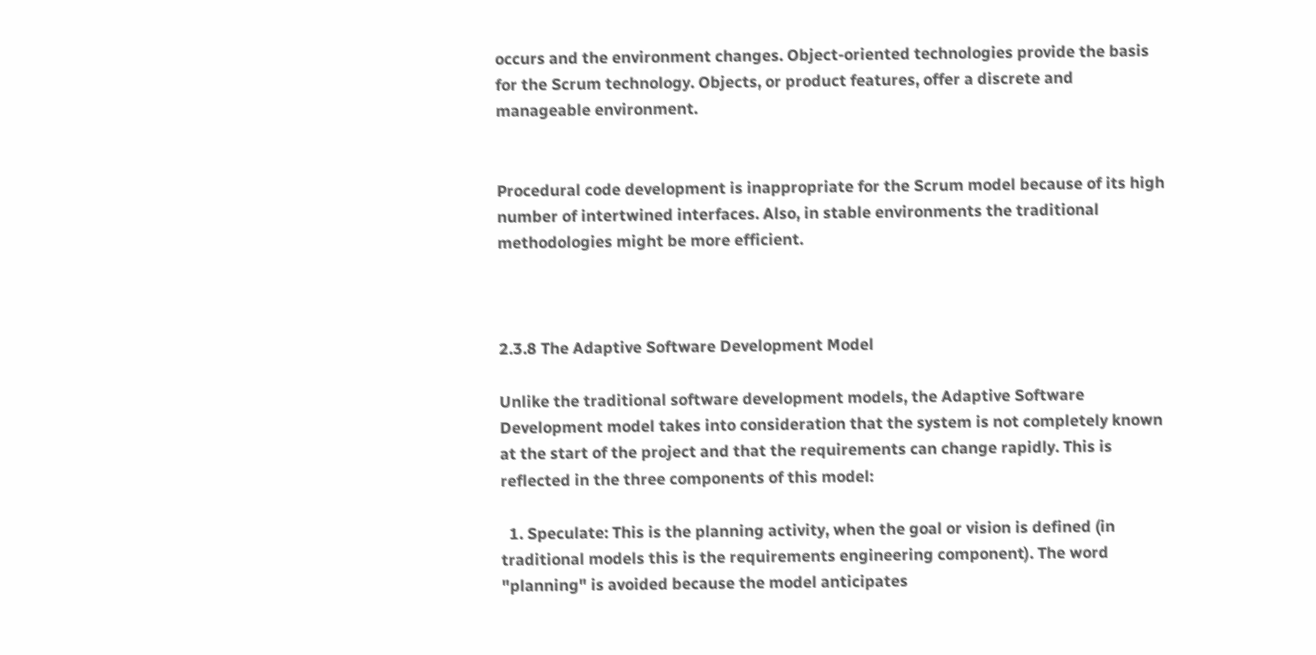occurs and the environment changes. Object-oriented technologies provide the basis for the Scrum technology. Objects, or product features, offer a discrete and manageable environment.


Procedural code development is inappropriate for the Scrum model because of its high number of intertwined interfaces. Also, in stable environments the traditional methodologies might be more efficient.



2.3.8 The Adaptive Software Development Model

Unlike the traditional software development models, the Adaptive Software Development model takes into consideration that the system is not completely known at the start of the project and that the requirements can change rapidly. This is reflected in the three components of this model:

  1. Speculate: This is the planning activity, when the goal or vision is defined (in traditional models this is the requirements engineering component). The word "planning" is avoided because the model anticipates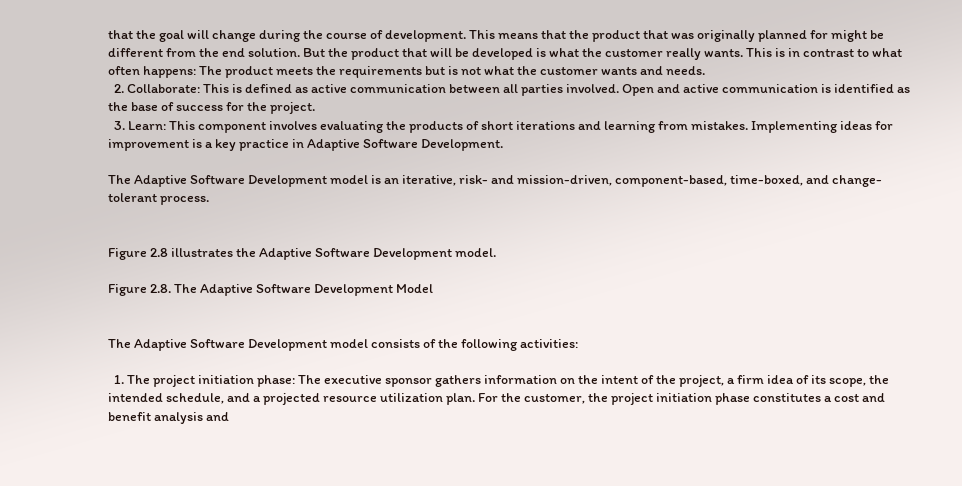that the goal will change during the course of development. This means that the product that was originally planned for might be different from the end solution. But the product that will be developed is what the customer really wants. This is in contrast to what often happens: The product meets the requirements but is not what the customer wants and needs.
  2. Collaborate: This is defined as active communication between all parties involved. Open and active communication is identified as the base of success for the project.
  3. Learn: This component involves evaluating the products of short iterations and learning from mistakes. Implementing ideas for improvement is a key practice in Adaptive Software Development.

The Adaptive Software Development model is an iterative, risk- and mission-driven, component-based, time-boxed, and change-tolerant process.


Figure 2.8 illustrates the Adaptive Software Development model.

Figure 2.8. The Adaptive Software Development Model


The Adaptive Software Development model consists of the following activities:

  1. The project initiation phase: The executive sponsor gathers information on the intent of the project, a firm idea of its scope, the intended schedule, and a projected resource utilization plan. For the customer, the project initiation phase constitutes a cost and benefit analysis and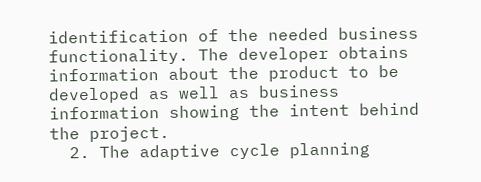identification of the needed business functionality. The developer obtains information about the product to be developed as well as business information showing the intent behind the project.
  2. The adaptive cycle planning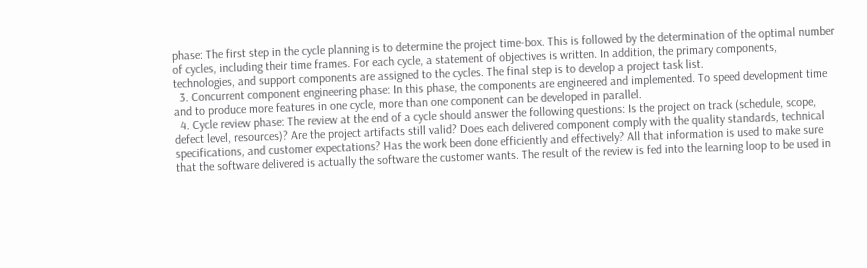phase: The first step in the cycle planning is to determine the project time-box. This is followed by the determination of the optimal number of cycles, including their time frames. For each cycle, a statement of objectives is written. In addition, the primary components, technologies, and support components are assigned to the cycles. The final step is to develop a project task list.
  3. Concurrent component engineering phase: In this phase, the components are engineered and implemented. To speed development time and to produce more features in one cycle, more than one component can be developed in parallel.
  4. Cycle review phase: The review at the end of a cycle should answer the following questions: Is the project on track (schedule, scope, defect level, resources)? Are the project artifacts still valid? Does each delivered component comply with the quality standards, technical specifications, and customer expectations? Has the work been done efficiently and effectively? All that information is used to make sure that the software delivered is actually the software the customer wants. The result of the review is fed into the learning loop to be used in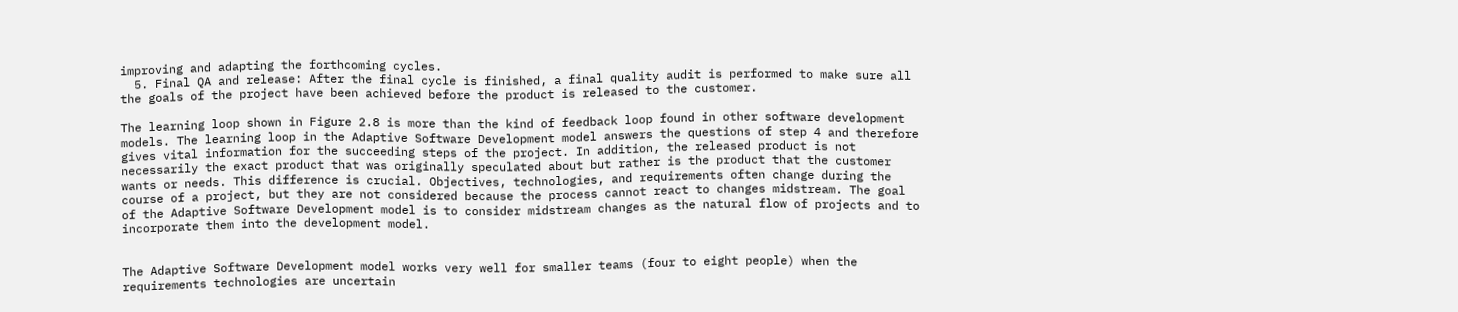improving and adapting the forthcoming cycles.
  5. Final QA and release: After the final cycle is finished, a final quality audit is performed to make sure all the goals of the project have been achieved before the product is released to the customer.

The learning loop shown in Figure 2.8 is more than the kind of feedback loop found in other software development models. The learning loop in the Adaptive Software Development model answers the questions of step 4 and therefore gives vital information for the succeeding steps of the project. In addition, the released product is not necessarily the exact product that was originally speculated about but rather is the product that the customer wants or needs. This difference is crucial. Objectives, technologies, and requirements often change during the course of a project, but they are not considered because the process cannot react to changes midstream. The goal of the Adaptive Software Development model is to consider midstream changes as the natural flow of projects and to incorporate them into the development model.


The Adaptive Software Development model works very well for smaller teams (four to eight people) when the requirements technologies are uncertain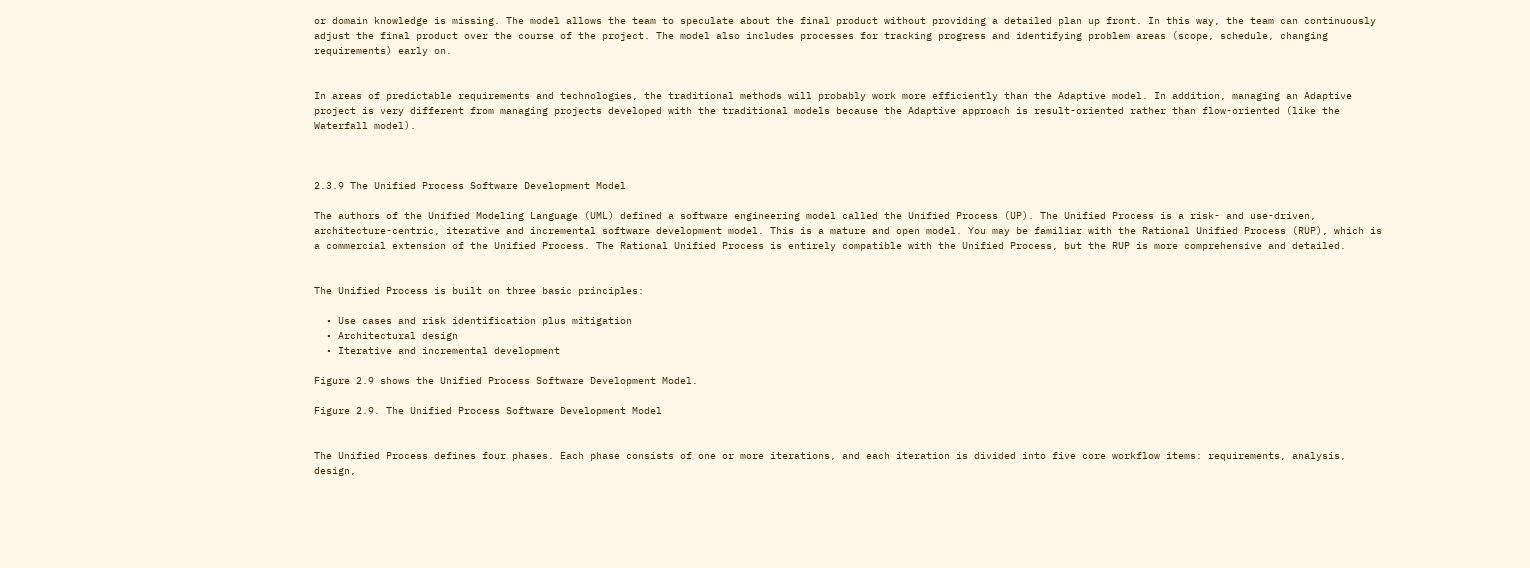or domain knowledge is missing. The model allows the team to speculate about the final product without providing a detailed plan up front. In this way, the team can continuously adjust the final product over the course of the project. The model also includes processes for tracking progress and identifying problem areas (scope, schedule, changing requirements) early on.


In areas of predictable requirements and technologies, the traditional methods will probably work more efficiently than the Adaptive model. In addition, managing an Adaptive project is very different from managing projects developed with the traditional models because the Adaptive approach is result-oriented rather than flow-oriented (like the Waterfall model).



2.3.9 The Unified Process Software Development Model

The authors of the Unified Modeling Language (UML) defined a software engineering model called the Unified Process (UP). The Unified Process is a risk- and use-driven, architecture-centric, iterative and incremental software development model. This is a mature and open model. You may be familiar with the Rational Unified Process (RUP), which is a commercial extension of the Unified Process. The Rational Unified Process is entirely compatible with the Unified Process, but the RUP is more comprehensive and detailed.


The Unified Process is built on three basic principles:

  • Use cases and risk identification plus mitigation
  • Architectural design
  • Iterative and incremental development

Figure 2.9 shows the Unified Process Software Development Model.

Figure 2.9. The Unified Process Software Development Model


The Unified Process defines four phases. Each phase consists of one or more iterations, and each iteration is divided into five core workflow items: requirements, analysis, design,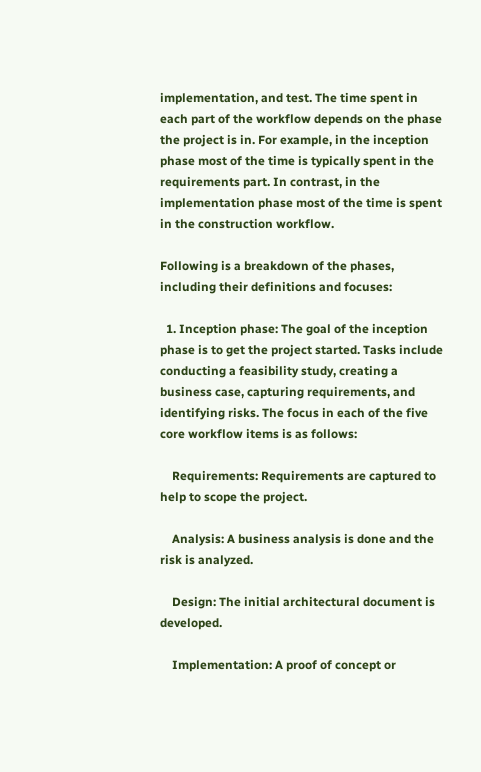implementation, and test. The time spent in each part of the workflow depends on the phase the project is in. For example, in the inception phase most of the time is typically spent in the requirements part. In contrast, in the implementation phase most of the time is spent in the construction workflow.

Following is a breakdown of the phases, including their definitions and focuses:

  1. Inception phase: The goal of the inception phase is to get the project started. Tasks include conducting a feasibility study, creating a business case, capturing requirements, and identifying risks. The focus in each of the five core workflow items is as follows:

    Requirements: Requirements are captured to help to scope the project.

    Analysis: A business analysis is done and the risk is analyzed.

    Design: The initial architectural document is developed.

    Implementation: A proof of concept or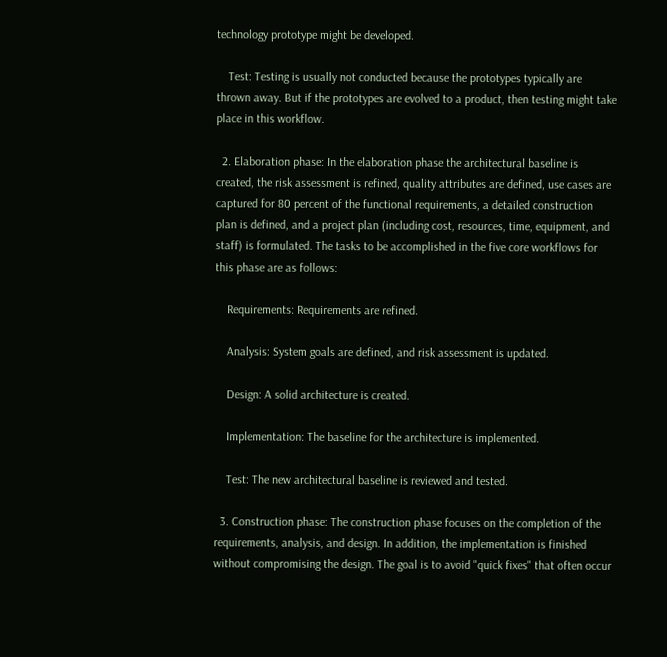technology prototype might be developed.

    Test: Testing is usually not conducted because the prototypes typically are thrown away. But if the prototypes are evolved to a product, then testing might take place in this workflow.

  2. Elaboration phase: In the elaboration phase the architectural baseline is created, the risk assessment is refined, quality attributes are defined, use cases are captured for 80 percent of the functional requirements, a detailed construction plan is defined, and a project plan (including cost, resources, time, equipment, and staff) is formulated. The tasks to be accomplished in the five core workflows for this phase are as follows:

    Requirements: Requirements are refined.

    Analysis: System goals are defined, and risk assessment is updated.

    Design: A solid architecture is created.

    Implementation: The baseline for the architecture is implemented.

    Test: The new architectural baseline is reviewed and tested.

  3. Construction phase: The construction phase focuses on the completion of the requirements, analysis, and design. In addition, the implementation is finished without compromising the design. The goal is to avoid "quick fixes" that often occur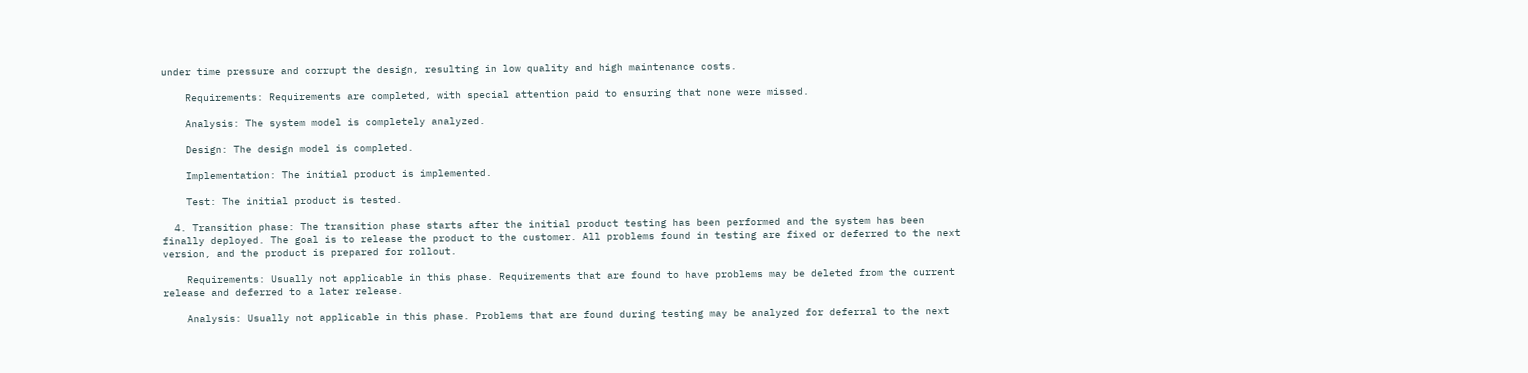under time pressure and corrupt the design, resulting in low quality and high maintenance costs.

    Requirements: Requirements are completed, with special attention paid to ensuring that none were missed.

    Analysis: The system model is completely analyzed.

    Design: The design model is completed.

    Implementation: The initial product is implemented.

    Test: The initial product is tested.

  4. Transition phase: The transition phase starts after the initial product testing has been performed and the system has been finally deployed. The goal is to release the product to the customer. All problems found in testing are fixed or deferred to the next version, and the product is prepared for rollout.

    Requirements: Usually not applicable in this phase. Requirements that are found to have problems may be deleted from the current release and deferred to a later release.

    Analysis: Usually not applicable in this phase. Problems that are found during testing may be analyzed for deferral to the next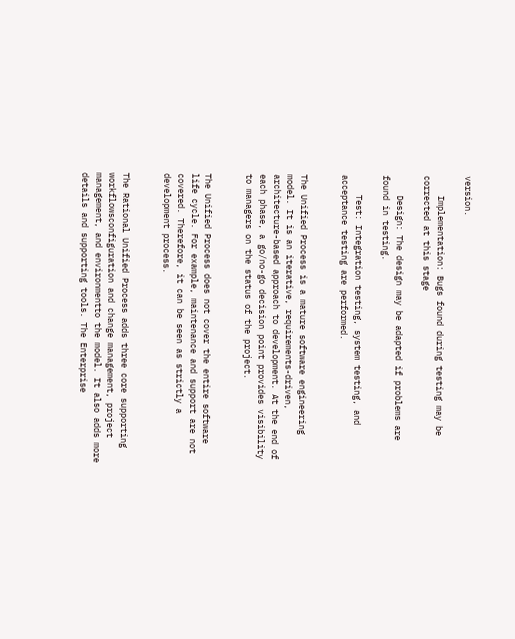version.

    Implementation: Bugs found during testing may be corrected at this stage

    Design: The design may be adapted if problems are found in testing.

    Test: Integration testing, system testing, and acceptance testing are performed.


The Unified Process is a mature software engineering model. It is an iterative, requirements-driven, architecture-based approach to development. At the end of each phase, a go/no-go decision point provides visibility to managers on the status of the project.


The Unified Process does not cover the entire software life cycle. For example, maintenance and support are not covered. Therefore, it can be seen as strictly a development process.


The Rational Unified Process adds three core supporting workflowsconfiguration and change management, project management, and environmentto the model. It also adds more details and supporting tools. The Enterprise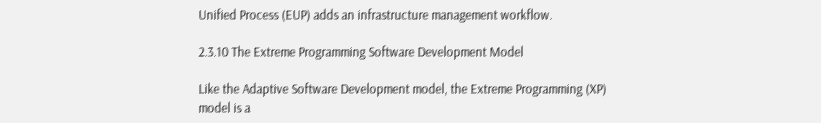Unified Process (EUP) adds an infrastructure management workflow.

2.3.10 The Extreme Programming Software Development Model

Like the Adaptive Software Development model, the Extreme Programming (XP) model is a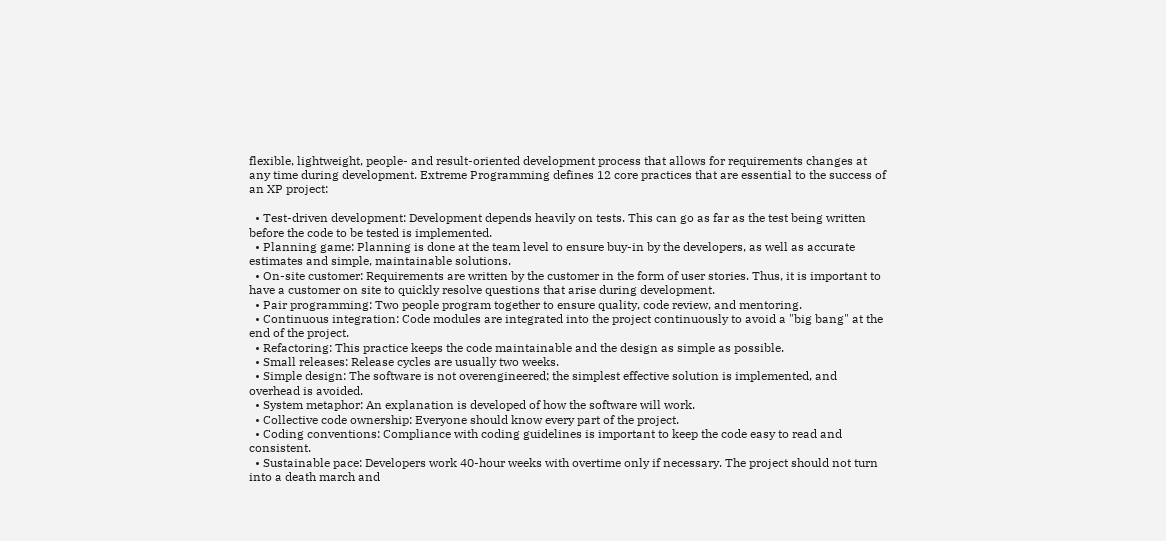flexible, lightweight, people- and result-oriented development process that allows for requirements changes at any time during development. Extreme Programming defines 12 core practices that are essential to the success of an XP project:

  • Test-driven development: Development depends heavily on tests. This can go as far as the test being written before the code to be tested is implemented.
  • Planning game: Planning is done at the team level to ensure buy-in by the developers, as well as accurate estimates and simple, maintainable solutions.
  • On-site customer: Requirements are written by the customer in the form of user stories. Thus, it is important to have a customer on site to quickly resolve questions that arise during development.
  • Pair programming: Two people program together to ensure quality, code review, and mentoring.
  • Continuous integration: Code modules are integrated into the project continuously to avoid a "big bang" at the end of the project.
  • Refactoring: This practice keeps the code maintainable and the design as simple as possible.
  • Small releases: Release cycles are usually two weeks.
  • Simple design: The software is not overengineered; the simplest effective solution is implemented, and overhead is avoided.
  • System metaphor: An explanation is developed of how the software will work.
  • Collective code ownership: Everyone should know every part of the project.
  • Coding conventions: Compliance with coding guidelines is important to keep the code easy to read and consistent.
  • Sustainable pace: Developers work 40-hour weeks with overtime only if necessary. The project should not turn into a death march and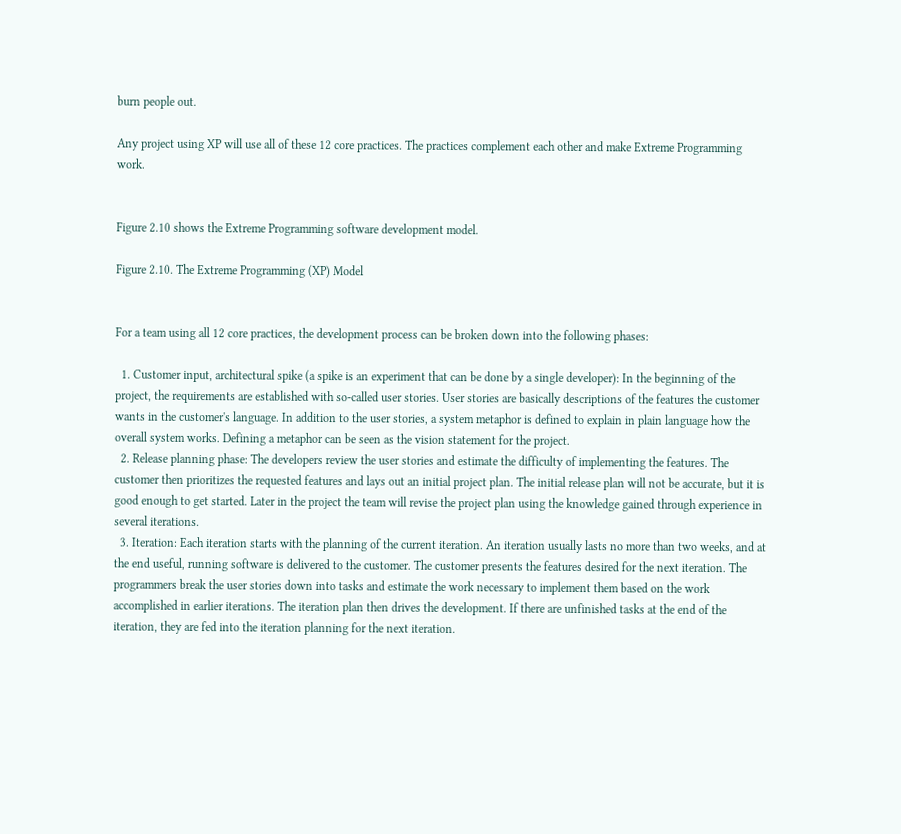burn people out.

Any project using XP will use all of these 12 core practices. The practices complement each other and make Extreme Programming work.


Figure 2.10 shows the Extreme Programming software development model.

Figure 2.10. The Extreme Programming (XP) Model


For a team using all 12 core practices, the development process can be broken down into the following phases:

  1. Customer input, architectural spike (a spike is an experiment that can be done by a single developer): In the beginning of the project, the requirements are established with so-called user stories. User stories are basically descriptions of the features the customer wants in the customer's language. In addition to the user stories, a system metaphor is defined to explain in plain language how the overall system works. Defining a metaphor can be seen as the vision statement for the project.
  2. Release planning phase: The developers review the user stories and estimate the difficulty of implementing the features. The customer then prioritizes the requested features and lays out an initial project plan. The initial release plan will not be accurate, but it is good enough to get started. Later in the project the team will revise the project plan using the knowledge gained through experience in several iterations.
  3. Iteration: Each iteration starts with the planning of the current iteration. An iteration usually lasts no more than two weeks, and at the end useful, running software is delivered to the customer. The customer presents the features desired for the next iteration. The programmers break the user stories down into tasks and estimate the work necessary to implement them based on the work accomplished in earlier iterations. The iteration plan then drives the development. If there are unfinished tasks at the end of the iteration, they are fed into the iteration planning for the next iteration.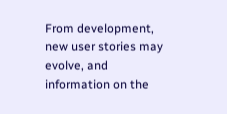From development, new user stories may evolve, and information on the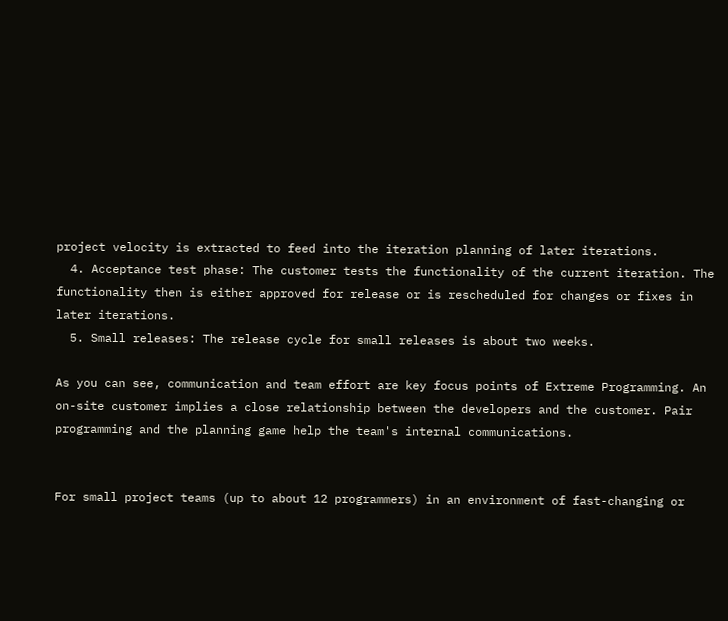project velocity is extracted to feed into the iteration planning of later iterations.
  4. Acceptance test phase: The customer tests the functionality of the current iteration. The functionality then is either approved for release or is rescheduled for changes or fixes in later iterations.
  5. Small releases: The release cycle for small releases is about two weeks.

As you can see, communication and team effort are key focus points of Extreme Programming. An on-site customer implies a close relationship between the developers and the customer. Pair programming and the planning game help the team's internal communications.


For small project teams (up to about 12 programmers) in an environment of fast-changing or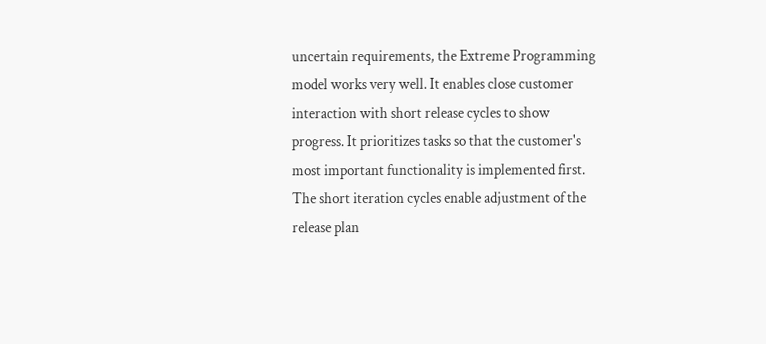uncertain requirements, the Extreme Programming model works very well. It enables close customer interaction with short release cycles to show progress. It prioritizes tasks so that the customer's most important functionality is implemented first. The short iteration cycles enable adjustment of the release plan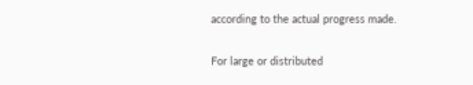according to the actual progress made.


For large or distributed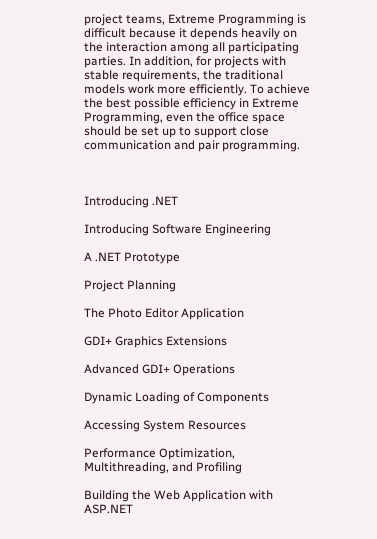project teams, Extreme Programming is difficult because it depends heavily on the interaction among all participating parties. In addition, for projects with stable requirements, the traditional models work more efficiently. To achieve the best possible efficiency in Extreme Programming, even the office space should be set up to support close communication and pair programming.



Introducing .NET

Introducing Software Engineering

A .NET Prototype

Project Planning

The Photo Editor Application

GDI+ Graphics Extensions

Advanced GDI+ Operations

Dynamic Loading of Components

Accessing System Resources

Performance Optimization, Multithreading, and Profiling

Building the Web Application with ASP.NET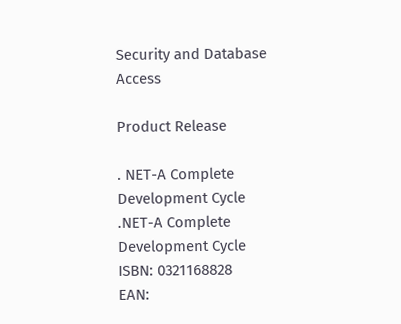Security and Database Access

Product Release

. NET-A Complete Development Cycle
.NET-A Complete Development Cycle
ISBN: 0321168828
EAN: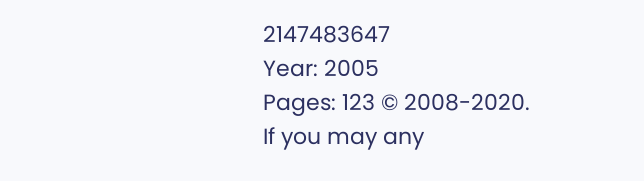2147483647
Year: 2005
Pages: 123 © 2008-2020.
If you may any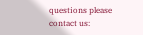questions please contact us: